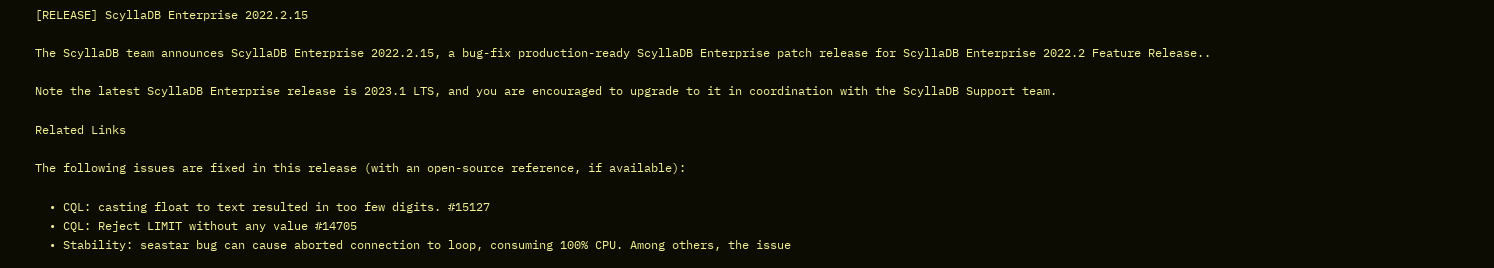[RELEASE] ScyllaDB Enterprise 2022.2.15

The ScyllaDB team announces ScyllaDB Enterprise 2022.2.15, a bug-fix production-ready ScyllaDB Enterprise patch release for ScyllaDB Enterprise 2022.2 Feature Release..

Note the latest ScyllaDB Enterprise release is 2023.1 LTS, and you are encouraged to upgrade to it in coordination with the ScyllaDB Support team.

Related Links

The following issues are fixed in this release (with an open-source reference, if available):

  • CQL: casting float to text resulted in too few digits. #15127
  • CQL: Reject LIMIT without any value #14705
  • Stability: seastar bug can cause aborted connection to loop, consuming 100% CPU. Among others, the issue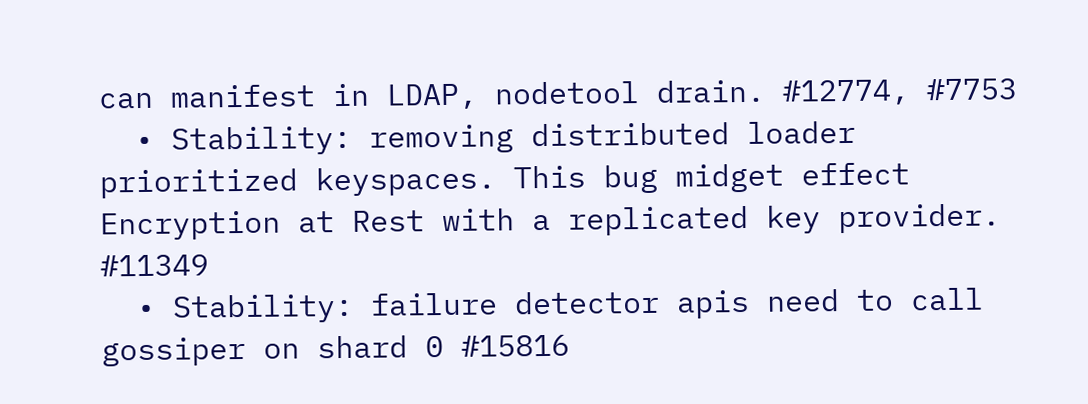can manifest in LDAP, nodetool drain. #12774, #7753
  • Stability: removing distributed loader prioritized keyspaces. This bug midget effect Encryption at Rest with a replicated key provider. #11349
  • Stability: failure detector apis need to call gossiper on shard 0 #15816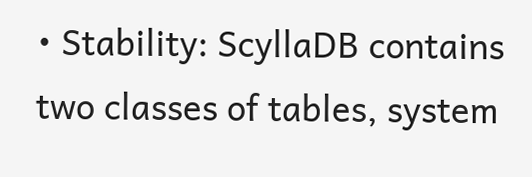• Stability: ScyllaDB contains two classes of tables, system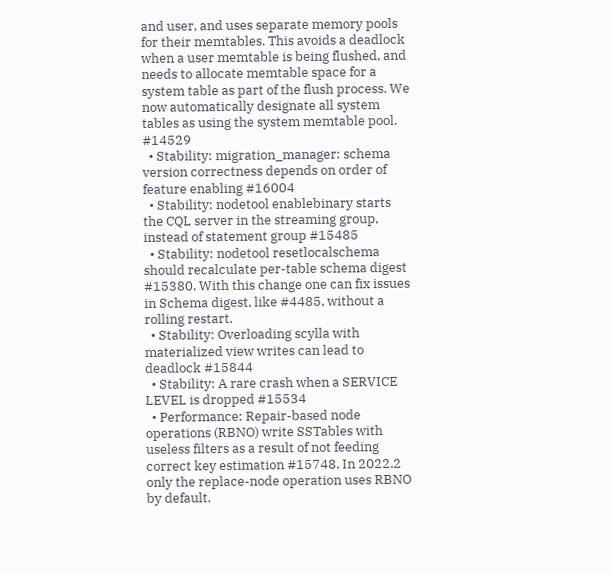and user, and uses separate memory pools for their memtables. This avoids a deadlock when a user memtable is being flushed, and needs to allocate memtable space for a system table as part of the flush process. We now automatically designate all system tables as using the system memtable pool. #14529
  • Stability: migration_manager: schema version correctness depends on order of feature enabling #16004
  • Stability: nodetool enablebinary starts the CQL server in the streaming group, instead of statement group #15485
  • Stability: nodetool resetlocalschema should recalculate per-table schema digest #15380. With this change one can fix issues in Schema digest, like #4485, without a rolling restart.
  • Stability: Overloading scylla with materialized view writes can lead to deadlock #15844
  • Stability: A rare crash when a SERVICE LEVEL is dropped #15534
  • Performance: Repair-based node operations (RBNO) write SSTables with useless filters as a result of not feeding correct key estimation #15748. In 2022.2 only the replace-node operation uses RBNO by default.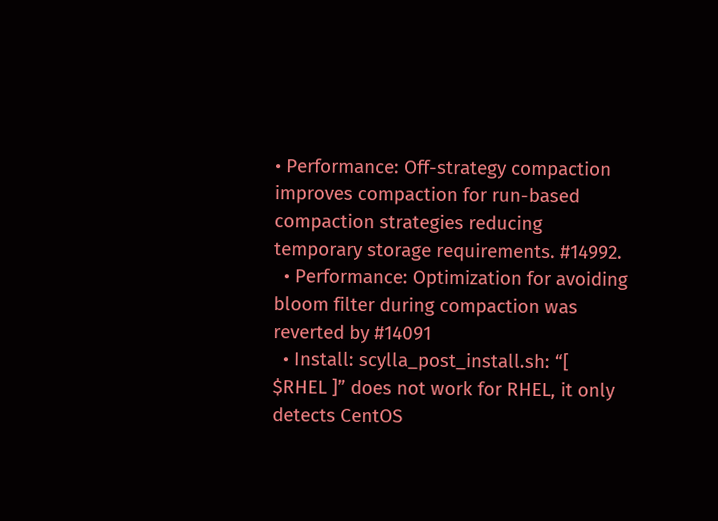• Performance: Off-strategy compaction improves compaction for run-based compaction strategies reducing temporary storage requirements. #14992.
  • Performance: Optimization for avoiding bloom filter during compaction was reverted by #14091
  • Install: scylla_post_install.sh: “[ $RHEL ]” does not work for RHEL, it only detects CentOS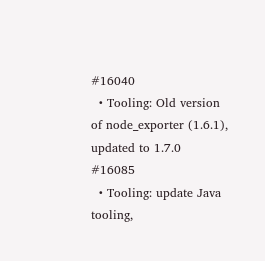#16040
  • Tooling: Old version of node_exporter (1.6.1), updated to 1.7.0 #16085
  • Tooling: update Java tooling,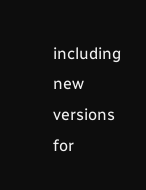including new versions for